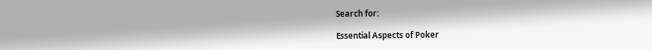Search for:

Essential Aspects of Poker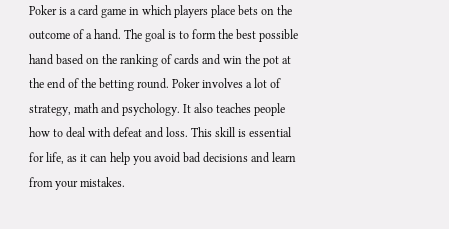Poker is a card game in which players place bets on the outcome of a hand. The goal is to form the best possible hand based on the ranking of cards and win the pot at the end of the betting round. Poker involves a lot of strategy, math and psychology. It also teaches people how to deal with defeat and loss. This skill is essential for life, as it can help you avoid bad decisions and learn from your mistakes.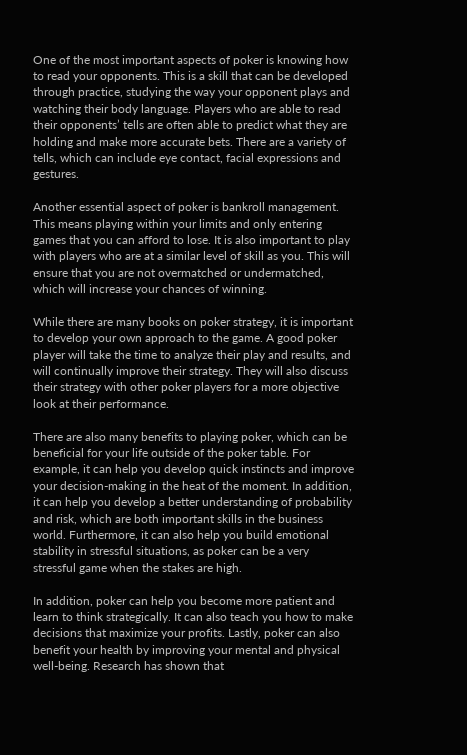One of the most important aspects of poker is knowing how to read your opponents. This is a skill that can be developed through practice, studying the way your opponent plays and watching their body language. Players who are able to read their opponents’ tells are often able to predict what they are holding and make more accurate bets. There are a variety of tells, which can include eye contact, facial expressions and gestures.

Another essential aspect of poker is bankroll management. This means playing within your limits and only entering games that you can afford to lose. It is also important to play with players who are at a similar level of skill as you. This will ensure that you are not overmatched or undermatched, which will increase your chances of winning.

While there are many books on poker strategy, it is important to develop your own approach to the game. A good poker player will take the time to analyze their play and results, and will continually improve their strategy. They will also discuss their strategy with other poker players for a more objective look at their performance.

There are also many benefits to playing poker, which can be beneficial for your life outside of the poker table. For example, it can help you develop quick instincts and improve your decision-making in the heat of the moment. In addition, it can help you develop a better understanding of probability and risk, which are both important skills in the business world. Furthermore, it can also help you build emotional stability in stressful situations, as poker can be a very stressful game when the stakes are high.

In addition, poker can help you become more patient and learn to think strategically. It can also teach you how to make decisions that maximize your profits. Lastly, poker can also benefit your health by improving your mental and physical well-being. Research has shown that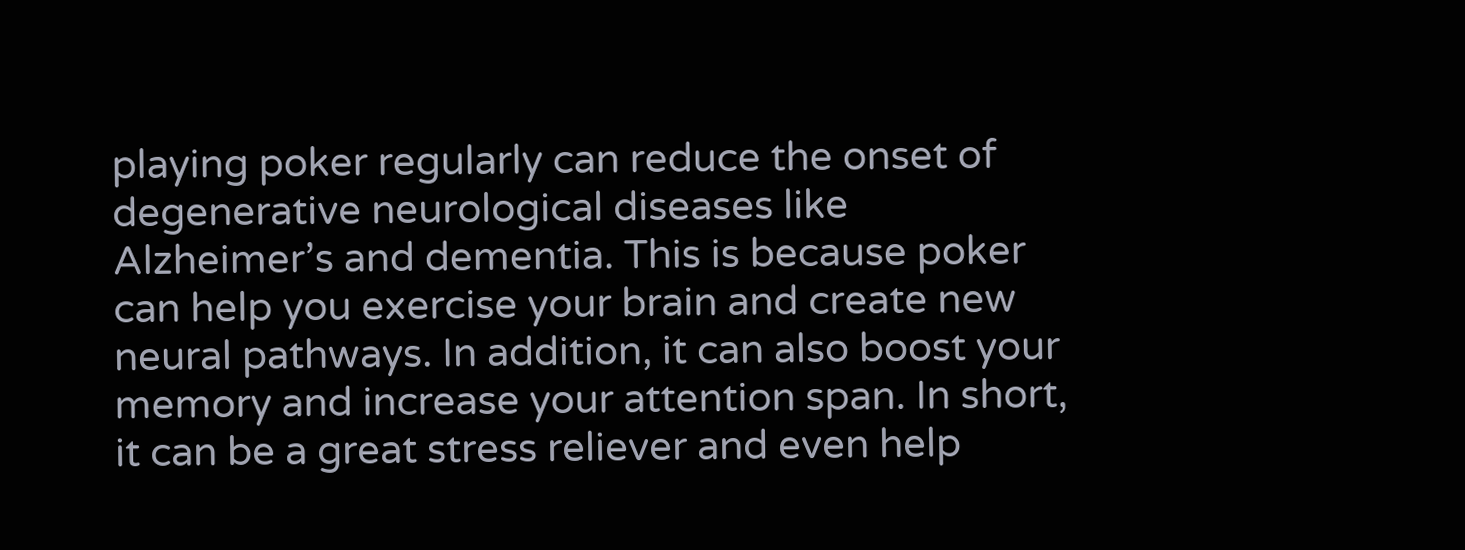playing poker regularly can reduce the onset of degenerative neurological diseases like Alzheimer’s and dementia. This is because poker can help you exercise your brain and create new neural pathways. In addition, it can also boost your memory and increase your attention span. In short, it can be a great stress reliever and even help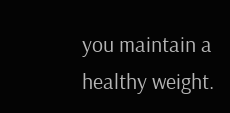you maintain a healthy weight.